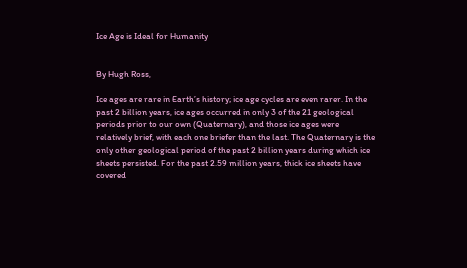Ice Age is Ideal for Humanity


By Hugh Ross,

Ice ages are rare in Earth’s history; ice age cycles are even rarer. In the past 2 billion years, ice ages occurred in only 3 of the 21 geological periods prior to our own (Quaternary), and those ice ages were relatively brief, with each one briefer than the last. The Quaternary is the only other geological period of the past 2 billion years during which ice sheets persisted. For the past 2.59 million years, thick ice sheets have covered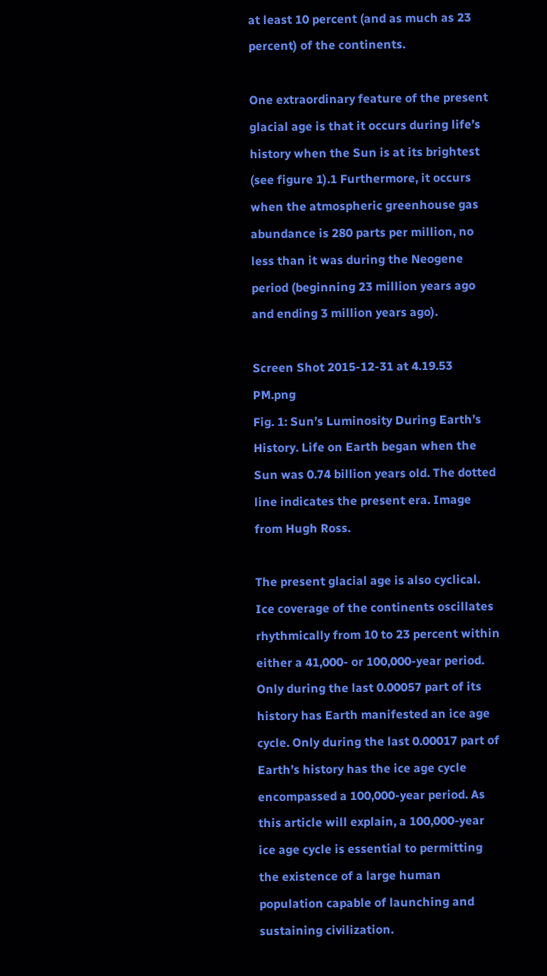at least 10 percent (and as much as 23 percent) of the continents.

One extraordinary feature of the present glacial age is that it occurs during life’s history when the Sun is at its brightest (see figure 1).1 Furthermore, it occurs when the atmospheric greenhouse gas abundance is 280 parts per million, no less than it was during the Neogene period (beginning 23 million years ago and ending 3 million years ago).

Screen Shot 2015-12-31 at 4.19.53 PM.png
Fig. 1: Sun’s Luminosity During Earth’s History. Life on Earth began when the Sun was 0.74 billion years old. The dotted line indicates the present era. Image from Hugh Ross.

The present glacial age is also cyclical. Ice coverage of the continents oscillates rhythmically from 10 to 23 percent within either a 41,000- or 100,000-year period. Only during the last 0.00057 part of its history has Earth manifested an ice age cycle. Only during the last 0.00017 part of Earth’s history has the ice age cycle encompassed a 100,000-year period. As this article will explain, a 100,000-year ice age cycle is essential to permitting the existence of a large human population capable of launching and sustaining civilization.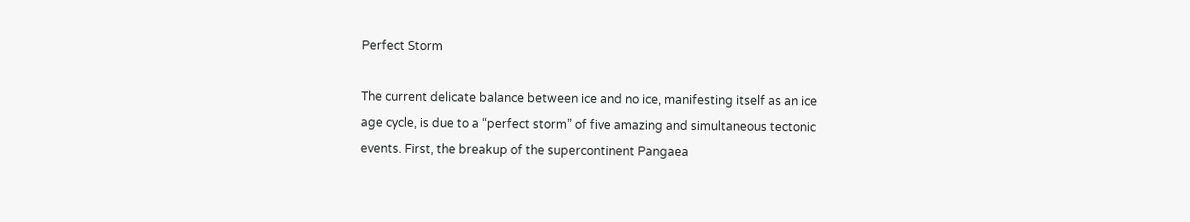Perfect Storm

The current delicate balance between ice and no ice, manifesting itself as an ice age cycle, is due to a “perfect storm” of five amazing and simultaneous tectonic events. First, the breakup of the supercontinent Pangaea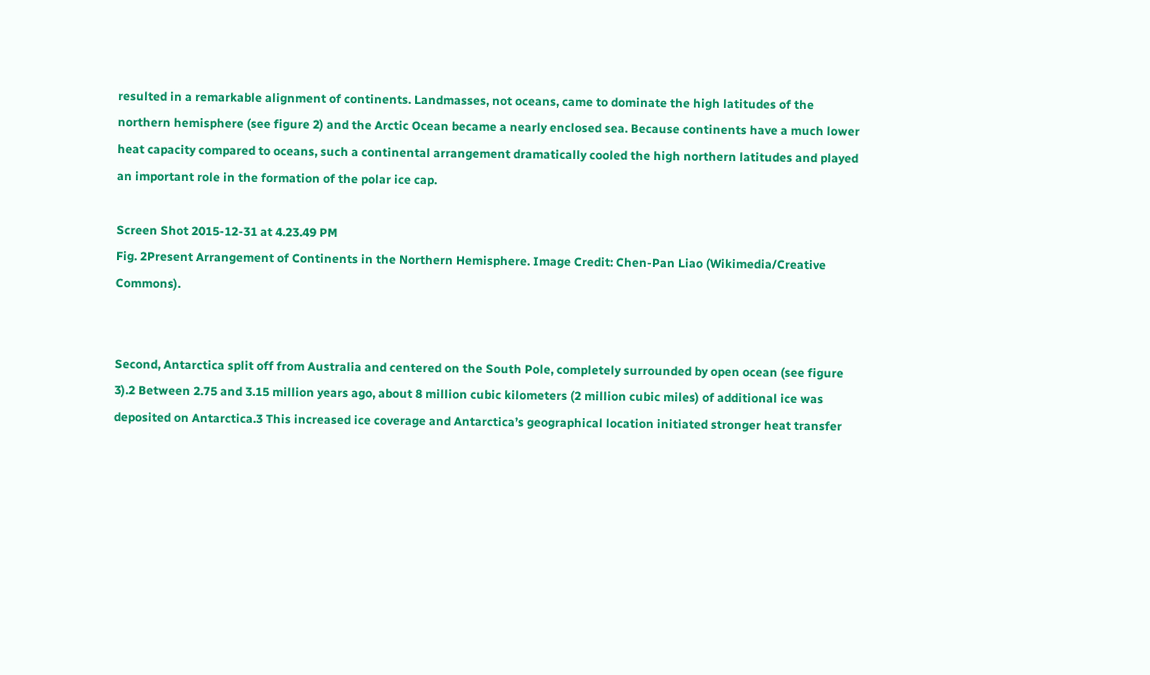resulted in a remarkable alignment of continents. Landmasses, not oceans, came to dominate the high latitudes of the northern hemisphere (see figure 2) and the Arctic Ocean became a nearly enclosed sea. Because continents have a much lower heat capacity compared to oceans, such a continental arrangement dramatically cooled the high northern latitudes and played an important role in the formation of the polar ice cap.

Screen Shot 2015-12-31 at 4.23.49 PM
Fig. 2Present Arrangement of Continents in the Northern Hemisphere. Image Credit: Chen-Pan Liao (Wikimedia/Creative Commons).


Second, Antarctica split off from Australia and centered on the South Pole, completely surrounded by open ocean (see figure 3).2 Between 2.75 and 3.15 million years ago, about 8 million cubic kilometers (2 million cubic miles) of additional ice was deposited on Antarctica.3 This increased ice coverage and Antarctica’s geographical location initiated stronger heat transfer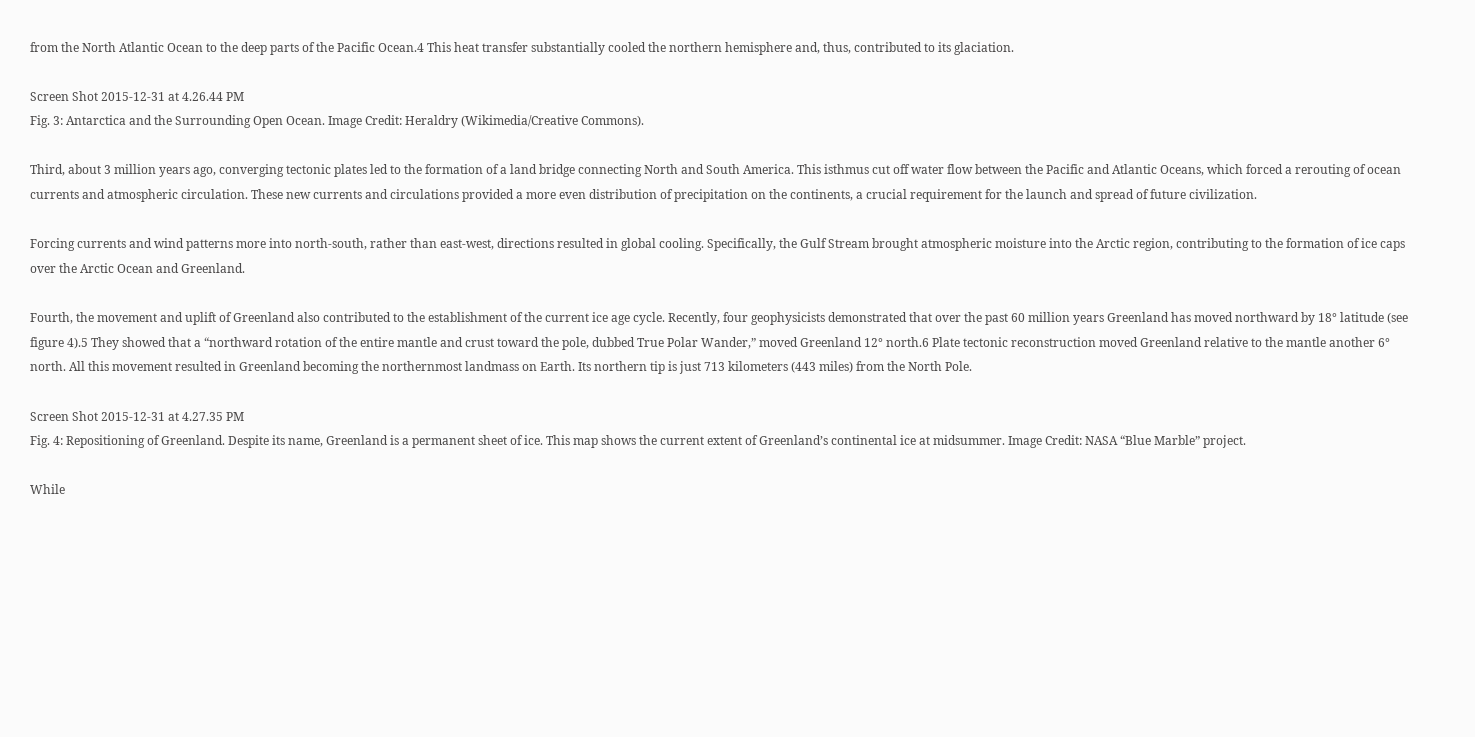from the North Atlantic Ocean to the deep parts of the Pacific Ocean.4 This heat transfer substantially cooled the northern hemisphere and, thus, contributed to its glaciation.

Screen Shot 2015-12-31 at 4.26.44 PM
Fig. 3: Antarctica and the Surrounding Open Ocean. Image Credit: Heraldry (Wikimedia/Creative Commons).

Third, about 3 million years ago, converging tectonic plates led to the formation of a land bridge connecting North and South America. This isthmus cut off water flow between the Pacific and Atlantic Oceans, which forced a rerouting of ocean currents and atmospheric circulation. These new currents and circulations provided a more even distribution of precipitation on the continents, a crucial requirement for the launch and spread of future civilization.

Forcing currents and wind patterns more into north-south, rather than east-west, directions resulted in global cooling. Specifically, the Gulf Stream brought atmospheric moisture into the Arctic region, contributing to the formation of ice caps over the Arctic Ocean and Greenland.

Fourth, the movement and uplift of Greenland also contributed to the establishment of the current ice age cycle. Recently, four geophysicists demonstrated that over the past 60 million years Greenland has moved northward by 18° latitude (see figure 4).5 They showed that a “northward rotation of the entire mantle and crust toward the pole, dubbed True Polar Wander,” moved Greenland 12° north.6 Plate tectonic reconstruction moved Greenland relative to the mantle another 6° north. All this movement resulted in Greenland becoming the northernmost landmass on Earth. Its northern tip is just 713 kilometers (443 miles) from the North Pole.

Screen Shot 2015-12-31 at 4.27.35 PM
Fig. 4: Repositioning of Greenland. Despite its name, Greenland is a permanent sheet of ice. This map shows the current extent of Greenland’s continental ice at midsummer. Image Credit: NASA “Blue Marble” project.

While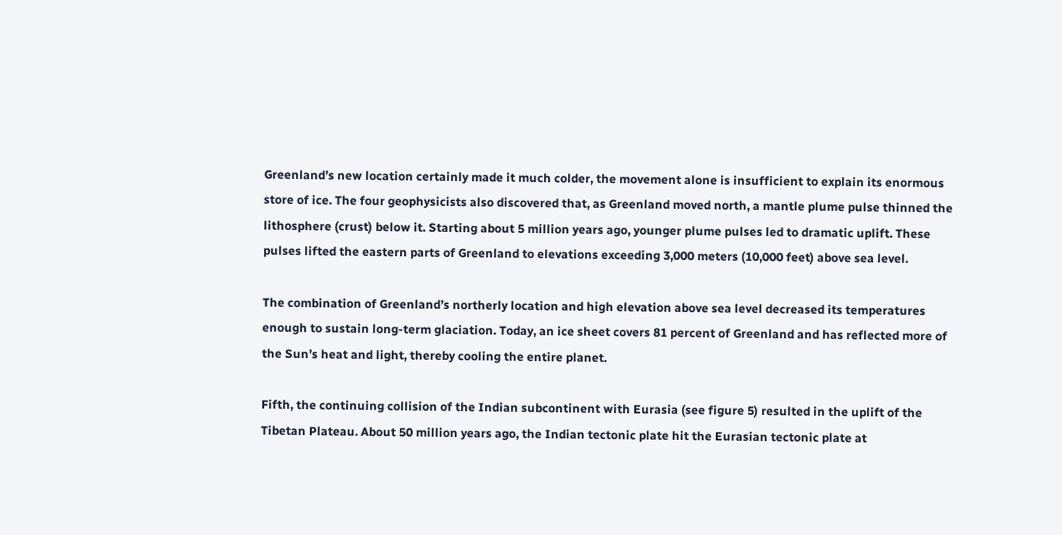Greenland’s new location certainly made it much colder, the movement alone is insufficient to explain its enormous store of ice. The four geophysicists also discovered that, as Greenland moved north, a mantle plume pulse thinned the lithosphere (crust) below it. Starting about 5 million years ago, younger plume pulses led to dramatic uplift. These pulses lifted the eastern parts of Greenland to elevations exceeding 3,000 meters (10,000 feet) above sea level.

The combination of Greenland’s northerly location and high elevation above sea level decreased its temperatures enough to sustain long-term glaciation. Today, an ice sheet covers 81 percent of Greenland and has reflected more of the Sun’s heat and light, thereby cooling the entire planet.

Fifth, the continuing collision of the Indian subcontinent with Eurasia (see figure 5) resulted in the uplift of the Tibetan Plateau. About 50 million years ago, the Indian tectonic plate hit the Eurasian tectonic plate at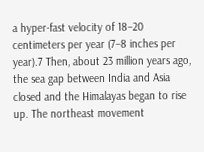a hyper-fast velocity of 18–20 centimeters per year (7–8 inches per year).7 Then, about 23 million years ago, the sea gap between India and Asia closed and the Himalayas began to rise up. The northeast movement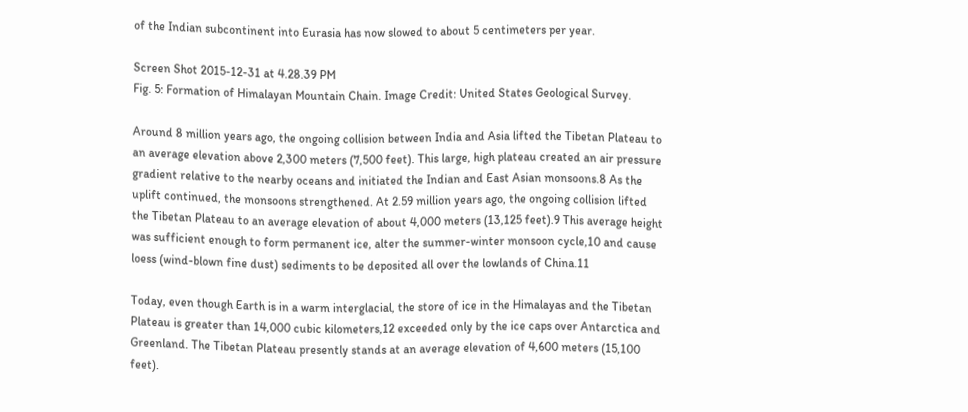of the Indian subcontinent into Eurasia has now slowed to about 5 centimeters per year.

Screen Shot 2015-12-31 at 4.28.39 PM
Fig. 5: Formation of Himalayan Mountain Chain. Image Credit: United States Geological Survey.

Around 8 million years ago, the ongoing collision between India and Asia lifted the Tibetan Plateau to an average elevation above 2,300 meters (7,500 feet). This large, high plateau created an air pressure gradient relative to the nearby oceans and initiated the Indian and East Asian monsoons.8 As the uplift continued, the monsoons strengthened. At 2.59 million years ago, the ongoing collision lifted the Tibetan Plateau to an average elevation of about 4,000 meters (13,125 feet).9 This average height was sufficient enough to form permanent ice, alter the summer-winter monsoon cycle,10 and cause loess (wind-blown fine dust) sediments to be deposited all over the lowlands of China.11

Today, even though Earth is in a warm interglacial, the store of ice in the Himalayas and the Tibetan Plateau is greater than 14,000 cubic kilometers,12 exceeded only by the ice caps over Antarctica and Greenland. The Tibetan Plateau presently stands at an average elevation of 4,600 meters (15,100 feet).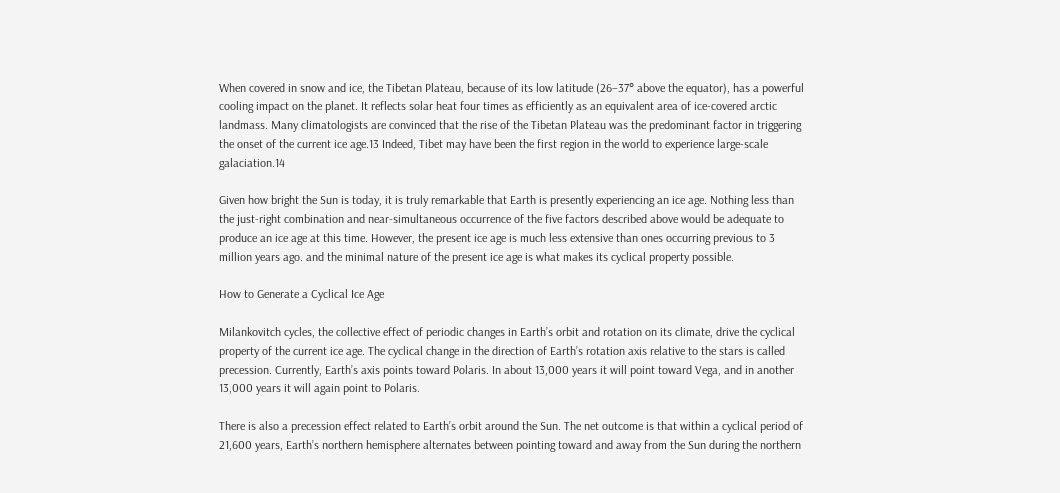When covered in snow and ice, the Tibetan Plateau, because of its low latitude (26–37° above the equator), has a powerful cooling impact on the planet. It reflects solar heat four times as efficiently as an equivalent area of ice-covered arctic landmass. Many climatologists are convinced that the rise of the Tibetan Plateau was the predominant factor in triggering the onset of the current ice age.13 Indeed, Tibet may have been the first region in the world to experience large-scale galaciation.14

Given how bright the Sun is today, it is truly remarkable that Earth is presently experiencing an ice age. Nothing less than the just-right combination and near-simultaneous occurrence of the five factors described above would be adequate to produce an ice age at this time. However, the present ice age is much less extensive than ones occurring previous to 3 million years ago. and the minimal nature of the present ice age is what makes its cyclical property possible.

How to Generate a Cyclical Ice Age

Milankovitch cycles, the collective effect of periodic changes in Earth’s orbit and rotation on its climate, drive the cyclical property of the current ice age. The cyclical change in the direction of Earth’s rotation axis relative to the stars is called precession. Currently, Earth’s axis points toward Polaris. In about 13,000 years it will point toward Vega, and in another 13,000 years it will again point to Polaris.

There is also a precession effect related to Earth’s orbit around the Sun. The net outcome is that within a cyclical period of 21,600 years, Earth’s northern hemisphere alternates between pointing toward and away from the Sun during the northern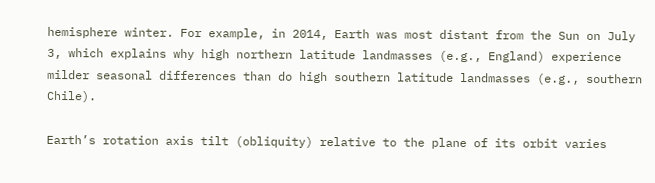hemisphere winter. For example, in 2014, Earth was most distant from the Sun on July 3, which explains why high northern latitude landmasses (e.g., England) experience milder seasonal differences than do high southern latitude landmasses (e.g., southern Chile).

Earth’s rotation axis tilt (obliquity) relative to the plane of its orbit varies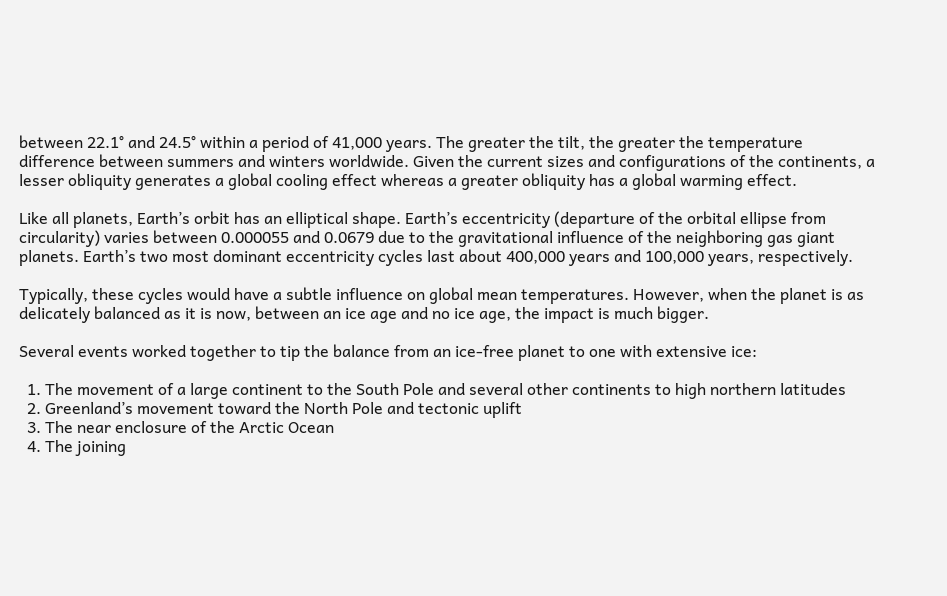between 22.1° and 24.5° within a period of 41,000 years. The greater the tilt, the greater the temperature difference between summers and winters worldwide. Given the current sizes and configurations of the continents, a lesser obliquity generates a global cooling effect whereas a greater obliquity has a global warming effect.

Like all planets, Earth’s orbit has an elliptical shape. Earth’s eccentricity (departure of the orbital ellipse from circularity) varies between 0.000055 and 0.0679 due to the gravitational influence of the neighboring gas giant planets. Earth’s two most dominant eccentricity cycles last about 400,000 years and 100,000 years, respectively.

Typically, these cycles would have a subtle influence on global mean temperatures. However, when the planet is as delicately balanced as it is now, between an ice age and no ice age, the impact is much bigger.

Several events worked together to tip the balance from an ice-free planet to one with extensive ice:

  1. The movement of a large continent to the South Pole and several other continents to high northern latitudes
  2. Greenland’s movement toward the North Pole and tectonic uplift
  3. The near enclosure of the Arctic Ocean
  4. The joining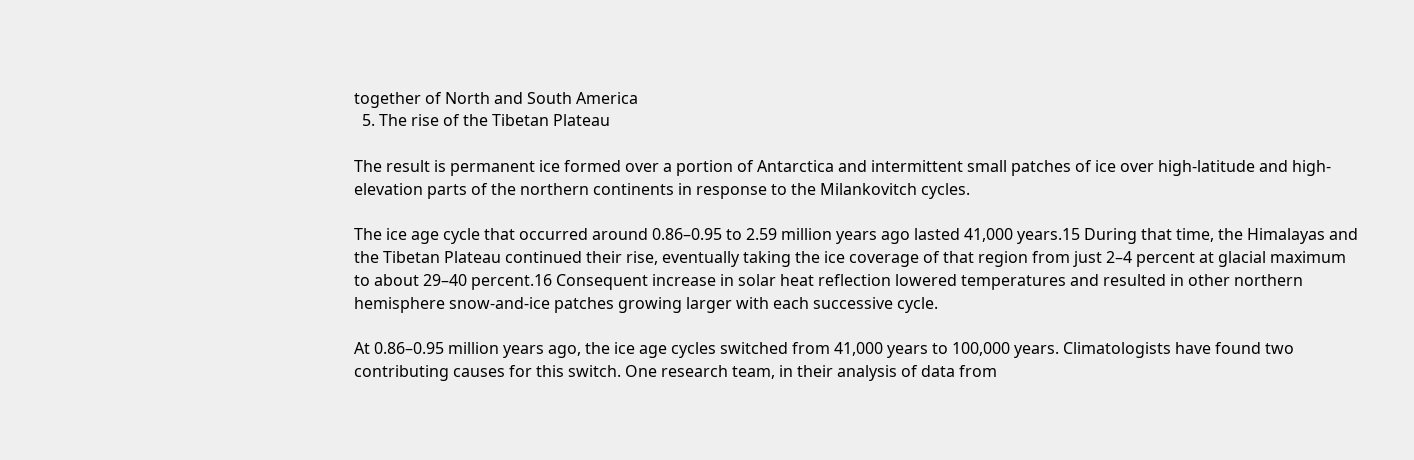together of North and South America
  5. The rise of the Tibetan Plateau

The result is permanent ice formed over a portion of Antarctica and intermittent small patches of ice over high-latitude and high-elevation parts of the northern continents in response to the Milankovitch cycles.

The ice age cycle that occurred around 0.86–0.95 to 2.59 million years ago lasted 41,000 years.15 During that time, the Himalayas and the Tibetan Plateau continued their rise, eventually taking the ice coverage of that region from just 2–4 percent at glacial maximum to about 29–40 percent.16 Consequent increase in solar heat reflection lowered temperatures and resulted in other northern hemisphere snow-and-ice patches growing larger with each successive cycle.

At 0.86–0.95 million years ago, the ice age cycles switched from 41,000 years to 100,000 years. Climatologists have found two contributing causes for this switch. One research team, in their analysis of data from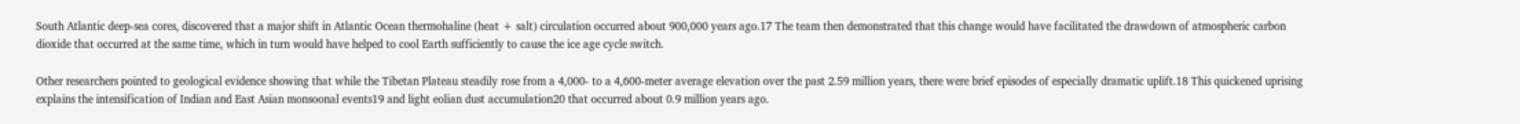South Atlantic deep-sea cores, discovered that a major shift in Atlantic Ocean thermohaline (heat + salt) circulation occurred about 900,000 years ago.17 The team then demonstrated that this change would have facilitated the drawdown of atmospheric carbon dioxide that occurred at the same time, which in turn would have helped to cool Earth sufficiently to cause the ice age cycle switch.

Other researchers pointed to geological evidence showing that while the Tibetan Plateau steadily rose from a 4,000- to a 4,600-meter average elevation over the past 2.59 million years, there were brief episodes of especially dramatic uplift.18 This quickened uprising explains the intensification of Indian and East Asian monsoonal events19 and light eolian dust accumulation20 that occurred about 0.9 million years ago.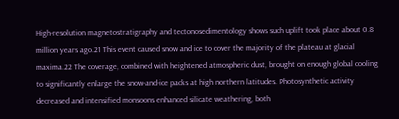High-resolution magnetostratigraphy and tectonosedimentology shows such uplift took place about 0.8 million years ago.21 This event caused snow and ice to cover the majority of the plateau at glacial maxima.22 The coverage, combined with heightened atmospheric dust, brought on enough global cooling to significantly enlarge the snow-and-ice packs at high northern latitudes. Photosynthetic activity decreased and intensified monsoons enhanced silicate weathering, both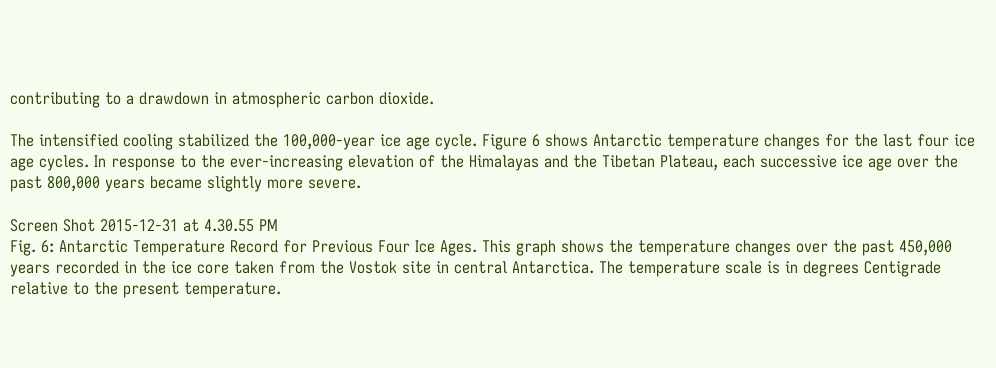contributing to a drawdown in atmospheric carbon dioxide.

The intensified cooling stabilized the 100,000-year ice age cycle. Figure 6 shows Antarctic temperature changes for the last four ice age cycles. In response to the ever-increasing elevation of the Himalayas and the Tibetan Plateau, each successive ice age over the past 800,000 years became slightly more severe.

Screen Shot 2015-12-31 at 4.30.55 PM
Fig. 6: Antarctic Temperature Record for Previous Four Ice Ages. This graph shows the temperature changes over the past 450,000 years recorded in the ice core taken from the Vostok site in central Antarctica. The temperature scale is in degrees Centigrade relative to the present temperature.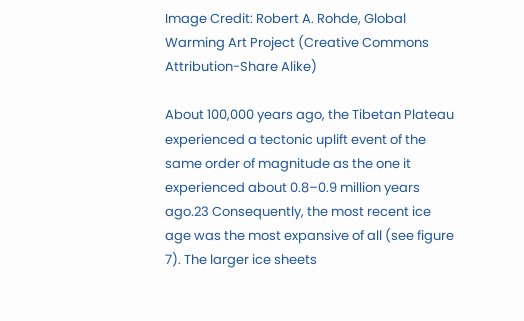Image Credit: Robert A. Rohde, Global Warming Art Project (Creative Commons Attribution-Share Alike)

About 100,000 years ago, the Tibetan Plateau experienced a tectonic uplift event of the same order of magnitude as the one it experienced about 0.8–0.9 million years ago.23 Consequently, the most recent ice age was the most expansive of all (see figure 7). The larger ice sheets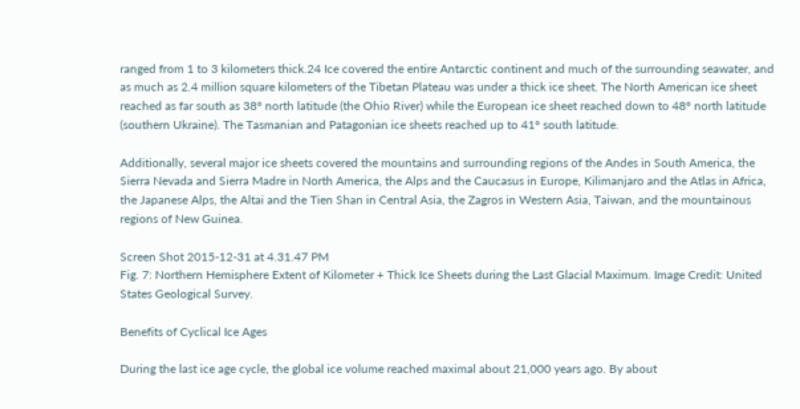ranged from 1 to 3 kilometers thick.24 Ice covered the entire Antarctic continent and much of the surrounding seawater, and as much as 2.4 million square kilometers of the Tibetan Plateau was under a thick ice sheet. The North American ice sheet reached as far south as 38° north latitude (the Ohio River) while the European ice sheet reached down to 48° north latitude (southern Ukraine). The Tasmanian and Patagonian ice sheets reached up to 41° south latitude.

Additionally, several major ice sheets covered the mountains and surrounding regions of the Andes in South America, the Sierra Nevada and Sierra Madre in North America, the Alps and the Caucasus in Europe, Kilimanjaro and the Atlas in Africa, the Japanese Alps, the Altai and the Tien Shan in Central Asia, the Zagros in Western Asia, Taiwan, and the mountainous regions of New Guinea.

Screen Shot 2015-12-31 at 4.31.47 PM
Fig. 7: Northern Hemisphere Extent of Kilometer + Thick Ice Sheets during the Last Glacial Maximum. Image Credit: United States Geological Survey.

Benefits of Cyclical Ice Ages

During the last ice age cycle, the global ice volume reached maximal about 21,000 years ago. By about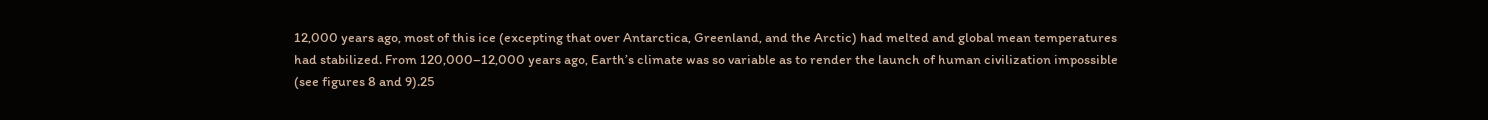12,000 years ago, most of this ice (excepting that over Antarctica, Greenland, and the Arctic) had melted and global mean temperatures had stabilized. From 120,000–12,000 years ago, Earth’s climate was so variable as to render the launch of human civilization impossible (see figures 8 and 9).25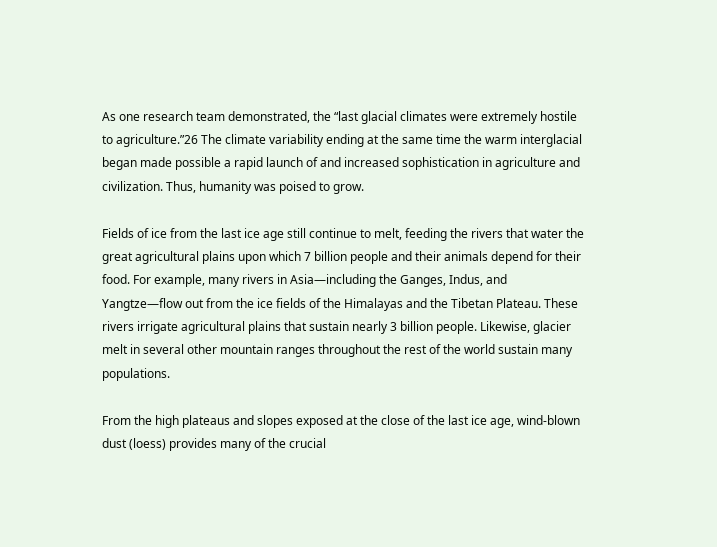As one research team demonstrated, the “last glacial climates were extremely hostile to agriculture.”26 The climate variability ending at the same time the warm interglacial began made possible a rapid launch of and increased sophistication in agriculture and civilization. Thus, humanity was poised to grow.

Fields of ice from the last ice age still continue to melt, feeding the rivers that water the great agricultural plains upon which 7 billion people and their animals depend for their food. For example, many rivers in Asia—including the Ganges, Indus, and Yangtze—flow out from the ice fields of the Himalayas and the Tibetan Plateau. These rivers irrigate agricultural plains that sustain nearly 3 billion people. Likewise, glacier melt in several other mountain ranges throughout the rest of the world sustain many populations.

From the high plateaus and slopes exposed at the close of the last ice age, wind-blown dust (loess) provides many of the crucial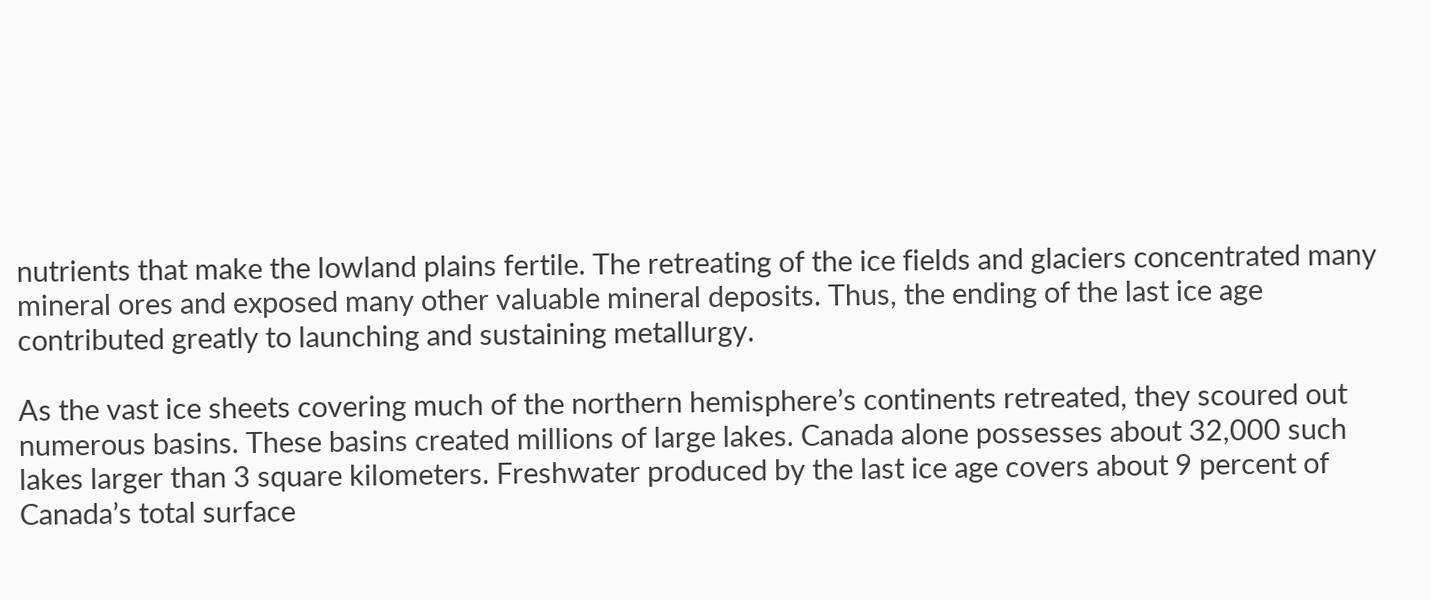nutrients that make the lowland plains fertile. The retreating of the ice fields and glaciers concentrated many mineral ores and exposed many other valuable mineral deposits. Thus, the ending of the last ice age contributed greatly to launching and sustaining metallurgy.

As the vast ice sheets covering much of the northern hemisphere’s continents retreated, they scoured out numerous basins. These basins created millions of large lakes. Canada alone possesses about 32,000 such lakes larger than 3 square kilometers. Freshwater produced by the last ice age covers about 9 percent of Canada’s total surface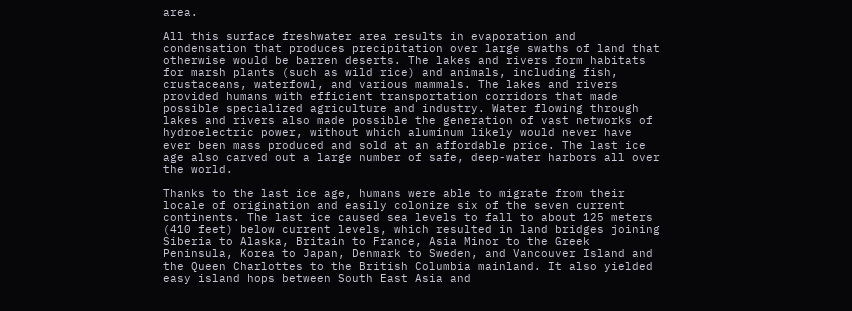area.

All this surface freshwater area results in evaporation and condensation that produces precipitation over large swaths of land that otherwise would be barren deserts. The lakes and rivers form habitats for marsh plants (such as wild rice) and animals, including fish, crustaceans, waterfowl, and various mammals. The lakes and rivers provided humans with efficient transportation corridors that made possible specialized agriculture and industry. Water flowing through lakes and rivers also made possible the generation of vast networks of hydroelectric power, without which aluminum likely would never have ever been mass produced and sold at an affordable price. The last ice age also carved out a large number of safe, deep-water harbors all over the world.

Thanks to the last ice age, humans were able to migrate from their locale of origination and easily colonize six of the seven current continents. The last ice caused sea levels to fall to about 125 meters (410 feet) below current levels, which resulted in land bridges joining Siberia to Alaska, Britain to France, Asia Minor to the Greek Peninsula, Korea to Japan, Denmark to Sweden, and Vancouver Island and the Queen Charlottes to the British Columbia mainland. It also yielded easy island hops between South East Asia and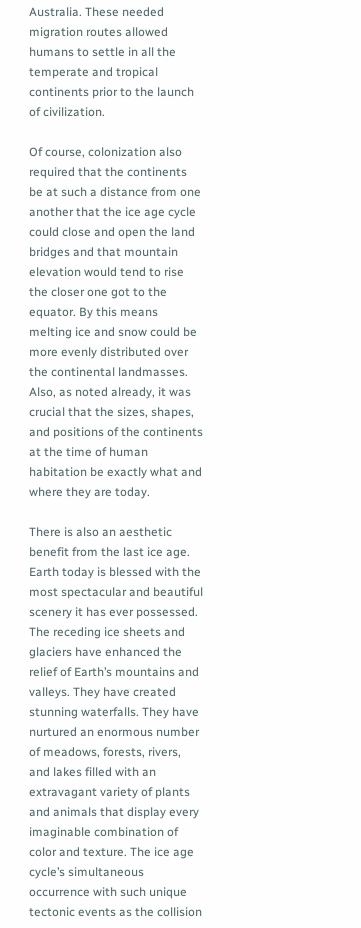Australia. These needed migration routes allowed humans to settle in all the temperate and tropical continents prior to the launch of civilization.

Of course, colonization also required that the continents be at such a distance from one another that the ice age cycle could close and open the land bridges and that mountain elevation would tend to rise the closer one got to the equator. By this means melting ice and snow could be more evenly distributed over the continental landmasses. Also, as noted already, it was crucial that the sizes, shapes, and positions of the continents at the time of human habitation be exactly what and where they are today.

There is also an aesthetic benefit from the last ice age. Earth today is blessed with the most spectacular and beautiful scenery it has ever possessed. The receding ice sheets and glaciers have enhanced the relief of Earth’s mountains and valleys. They have created stunning waterfalls. They have nurtured an enormous number of meadows, forests, rivers, and lakes filled with an extravagant variety of plants and animals that display every imaginable combination of color and texture. The ice age cycle’s simultaneous occurrence with such unique tectonic events as the collision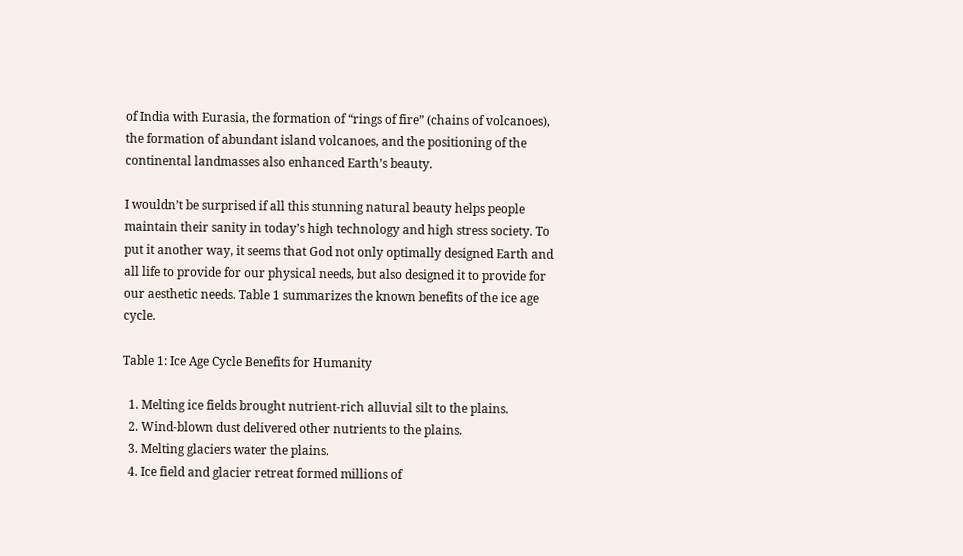of India with Eurasia, the formation of “rings of fire” (chains of volcanoes), the formation of abundant island volcanoes, and the positioning of the continental landmasses also enhanced Earth’s beauty.

I wouldn’t be surprised if all this stunning natural beauty helps people maintain their sanity in today’s high technology and high stress society. To put it another way, it seems that God not only optimally designed Earth and all life to provide for our physical needs, but also designed it to provide for our aesthetic needs. Table 1 summarizes the known benefits of the ice age cycle.

Table 1: Ice Age Cycle Benefits for Humanity

  1. Melting ice fields brought nutrient-rich alluvial silt to the plains.
  2. Wind-blown dust delivered other nutrients to the plains.
  3. Melting glaciers water the plains.
  4. Ice field and glacier retreat formed millions of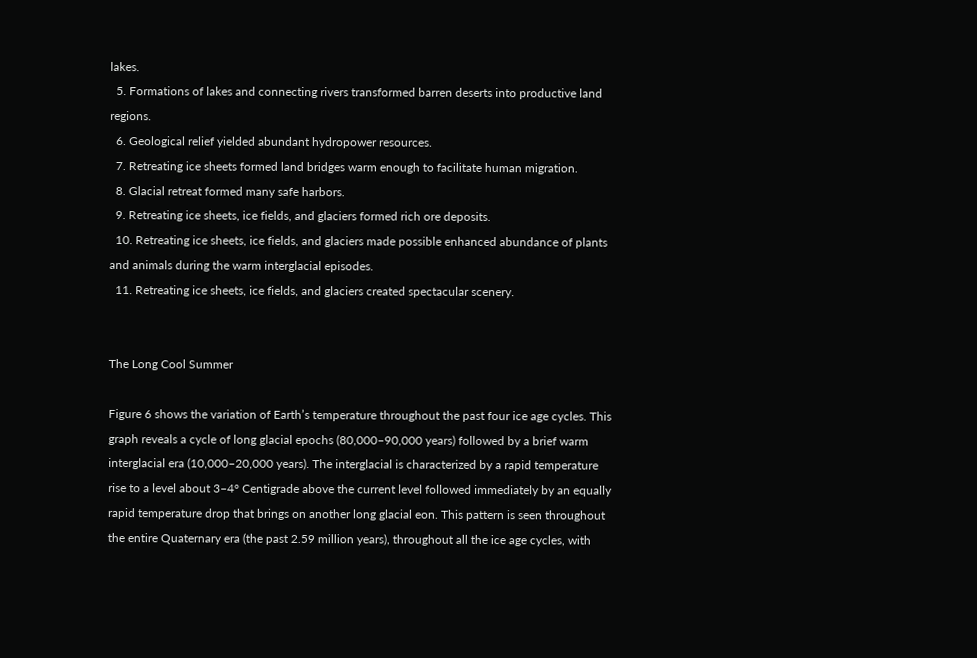lakes.
  5. Formations of lakes and connecting rivers transformed barren deserts into productive land regions.
  6. Geological relief yielded abundant hydropower resources.
  7. Retreating ice sheets formed land bridges warm enough to facilitate human migration.
  8. Glacial retreat formed many safe harbors.
  9. Retreating ice sheets, ice fields, and glaciers formed rich ore deposits.
  10. Retreating ice sheets, ice fields, and glaciers made possible enhanced abundance of plants and animals during the warm interglacial episodes.
  11. Retreating ice sheets, ice fields, and glaciers created spectacular scenery.


The Long Cool Summer

Figure 6 shows the variation of Earth’s temperature throughout the past four ice age cycles. This graph reveals a cycle of long glacial epochs (80,000–90,000 years) followed by a brief warm interglacial era (10,000–20,000 years). The interglacial is characterized by a rapid temperature rise to a level about 3–4° Centigrade above the current level followed immediately by an equally rapid temperature drop that brings on another long glacial eon. This pattern is seen throughout the entire Quaternary era (the past 2.59 million years), throughout all the ice age cycles, with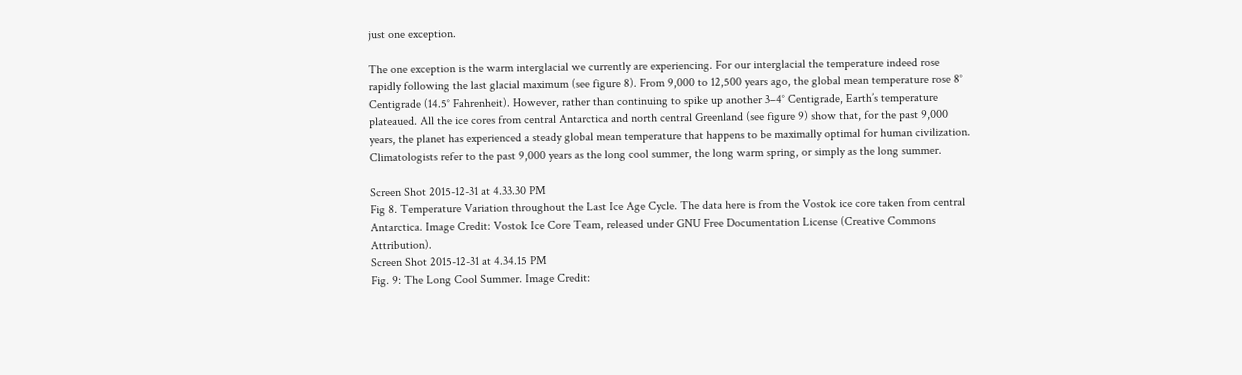just one exception.

The one exception is the warm interglacial we currently are experiencing. For our interglacial the temperature indeed rose rapidly following the last glacial maximum (see figure 8). From 9,000 to 12,500 years ago, the global mean temperature rose 8° Centigrade (14.5° Fahrenheit). However, rather than continuing to spike up another 3–4° Centigrade, Earth’s temperature plateaued. All the ice cores from central Antarctica and north central Greenland (see figure 9) show that, for the past 9,000 years, the planet has experienced a steady global mean temperature that happens to be maximally optimal for human civilization. Climatologists refer to the past 9,000 years as the long cool summer, the long warm spring, or simply as the long summer.

Screen Shot 2015-12-31 at 4.33.30 PM
Fig 8. Temperature Variation throughout the Last Ice Age Cycle. The data here is from the Vostok ice core taken from central Antarctica. Image Credit: Vostok Ice Core Team, released under GNU Free Documentation License (Creative Commons Attribution).
Screen Shot 2015-12-31 at 4.34.15 PM
Fig. 9: The Long Cool Summer. Image Credit: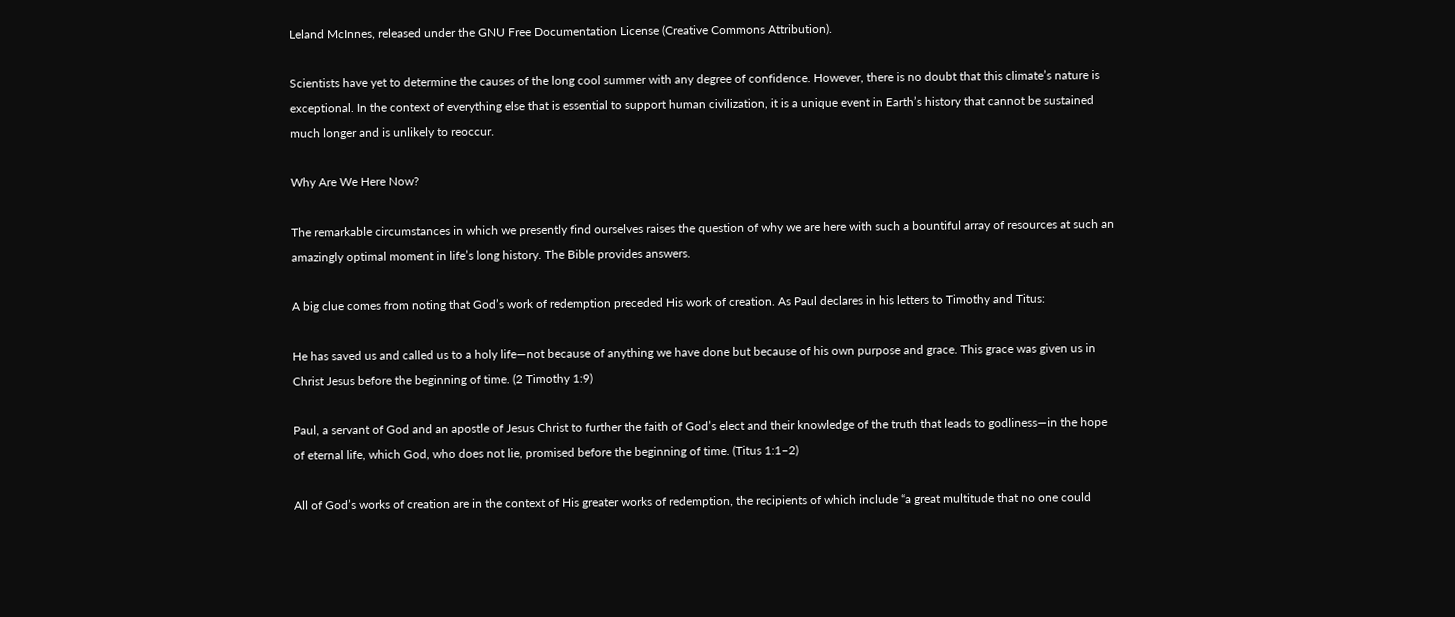Leland McInnes, released under the GNU Free Documentation License (Creative Commons Attribution).

Scientists have yet to determine the causes of the long cool summer with any degree of confidence. However, there is no doubt that this climate’s nature is exceptional. In the context of everything else that is essential to support human civilization, it is a unique event in Earth’s history that cannot be sustained much longer and is unlikely to reoccur.

Why Are We Here Now?

The remarkable circumstances in which we presently find ourselves raises the question of why we are here with such a bountiful array of resources at such an amazingly optimal moment in life’s long history. The Bible provides answers.

A big clue comes from noting that God’s work of redemption preceded His work of creation. As Paul declares in his letters to Timothy and Titus:

He has saved us and called us to a holy life—not because of anything we have done but because of his own purpose and grace. This grace was given us in Christ Jesus before the beginning of time. (2 Timothy 1:9)

Paul, a servant of God and an apostle of Jesus Christ to further the faith of God’s elect and their knowledge of the truth that leads to godliness—in the hope of eternal life, which God, who does not lie, promised before the beginning of time. (Titus 1:1–2)

All of God’s works of creation are in the context of His greater works of redemption, the recipients of which include “a great multitude that no one could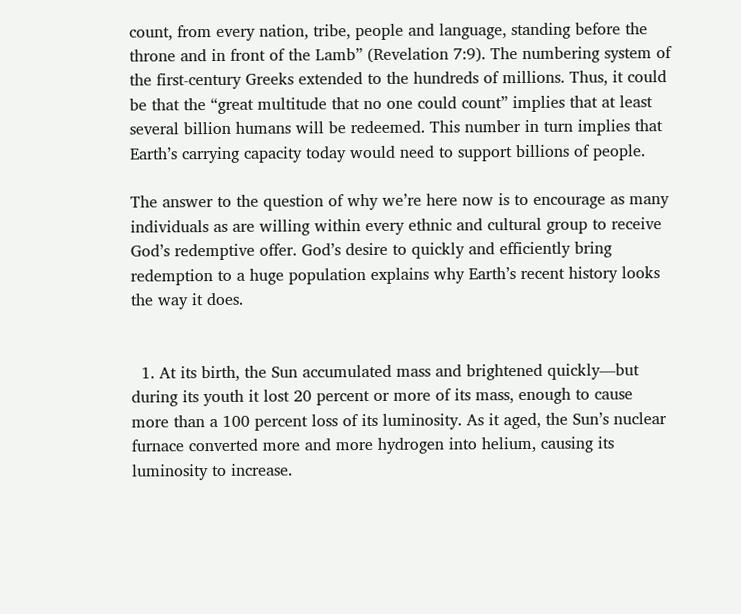count, from every nation, tribe, people and language, standing before the throne and in front of the Lamb” (Revelation 7:9). The numbering system of the first-century Greeks extended to the hundreds of millions. Thus, it could be that the “great multitude that no one could count” implies that at least several billion humans will be redeemed. This number in turn implies that Earth’s carrying capacity today would need to support billions of people.

The answer to the question of why we’re here now is to encourage as many individuals as are willing within every ethnic and cultural group to receive God’s redemptive offer. God’s desire to quickly and efficiently bring redemption to a huge population explains why Earth’s recent history looks the way it does.


  1. At its birth, the Sun accumulated mass and brightened quickly—but during its youth it lost 20 percent or more of its mass, enough to cause more than a 100 percent loss of its luminosity. As it aged, the Sun’s nuclear furnace converted more and more hydrogen into helium, causing its luminosity to increase.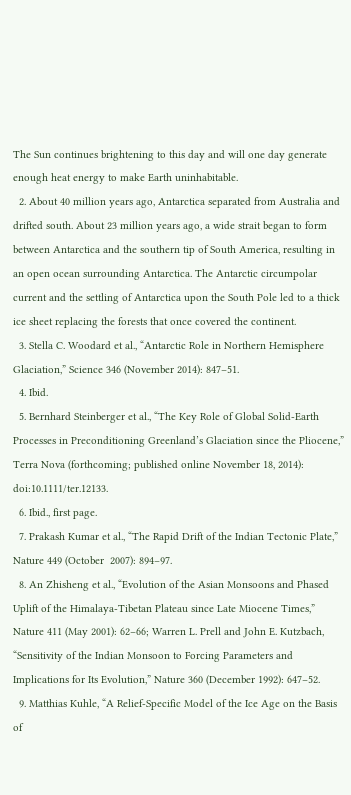The Sun continues brightening to this day and will one day generate enough heat energy to make Earth uninhabitable.
  2. About 40 million years ago, Antarctica separated from Australia and drifted south. About 23 million years ago, a wide strait began to form between Antarctica and the southern tip of South America, resulting in an open ocean surrounding Antarctica. The Antarctic circumpolar current and the settling of Antarctica upon the South Pole led to a thick ice sheet replacing the forests that once covered the continent.
  3. Stella C. Woodard et al., “Antarctic Role in Northern Hemisphere Glaciation,” Science 346 (November 2014): 847–51.
  4. Ibid.
  5. Bernhard Steinberger et al., “The Key Role of Global Solid-Earth Processes in Preconditioning Greenland’s Glaciation since the Pliocene,” Terra Nova (forthcoming; published online November 18, 2014): doi:10.1111/ter.12133.
  6. Ibid., first page.
  7. Prakash Kumar et al., “The Rapid Drift of the Indian Tectonic Plate,” Nature 449 (October  2007): 894–97.
  8. An Zhisheng et al., “Evolution of the Asian Monsoons and Phased Uplift of the Himalaya-Tibetan Plateau since Late Miocene Times,” Nature 411 (May 2001): 62–66; Warren L. Prell and John E. Kutzbach, “Sensitivity of the Indian Monsoon to Forcing Parameters and Implications for Its Evolution,” Nature 360 (December 1992): 647–52.
  9. Matthias Kuhle, “A Relief-Specific Model of the Ice Age on the Basis of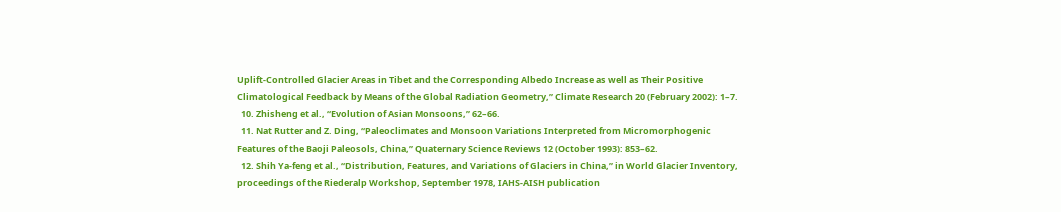Uplift-Controlled Glacier Areas in Tibet and the Corresponding Albedo Increase as well as Their Positive Climatological Feedback by Means of the Global Radiation Geometry,” Climate Research 20 (February 2002): 1–7.
  10. Zhisheng et al., “Evolution of Asian Monsoons,” 62–66.
  11. Nat Rutter and Z. Ding, “Paleoclimates and Monsoon Variations Interpreted from Micromorphogenic Features of the Baoji Paleosols, China,” Quaternary Science Reviews 12 (October 1993): 853–62.
  12. Shih Ya-feng et al., “Distribution, Features, and Variations of Glaciers in China,” in World Glacier Inventory, proceedings of the Riederalp Workshop, September 1978, IAHS-AISH publication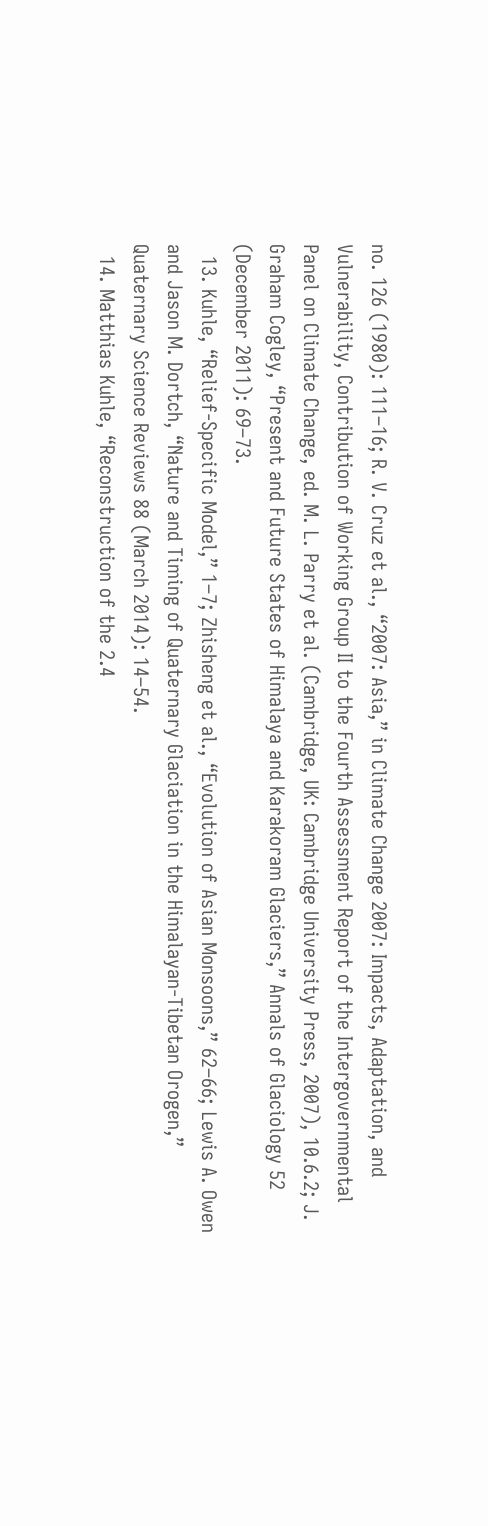no. 126 (1980): 111–16; R. V. Cruz et al., “2007: Asia,” in Climate Change 2007: Impacts, Adaptation, and Vulnerability, Contribution of Working Group II to the Fourth Assessment Report of the Intergovernmental Panel on Climate Change, ed. M. L. Parry et al. (Cambridge, UK: Cambridge University Press, 2007), 10.6.2; J. Graham Cogley, “Present and Future States of Himalaya and Karakoram Glaciers,” Annals of Glaciology 52 (December 2011): 69–73.
  13. Kuhle, “Relief-Specific Model,” 1–7; Zhisheng et al., “Evolution of Asian Monsoons,” 62–66; Lewis A. Owen and Jason M. Dortch, “Nature and Timing of Quaternary Glaciation in the Himalayan-Tibetan Orogen,” Quaternary Science Reviews 88 (March 2014): 14–54.
  14. Matthias Kuhle, “Reconstruction of the 2.4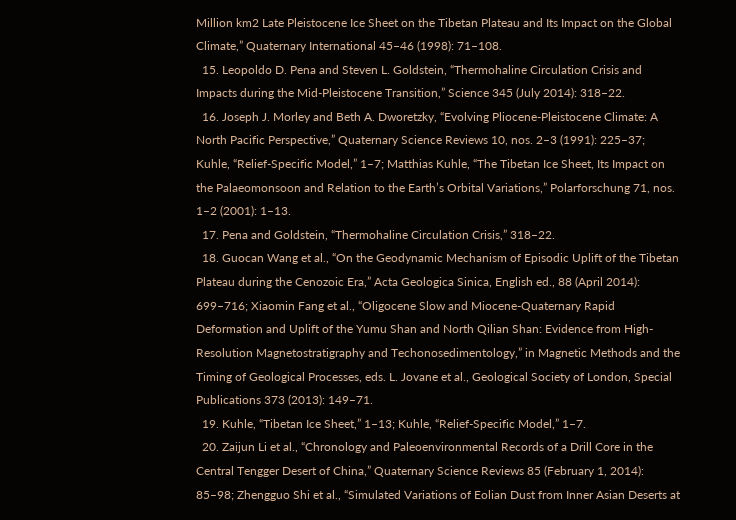Million km2 Late Pleistocene Ice Sheet on the Tibetan Plateau and Its Impact on the Global Climate,” Quaternary International 45–46 (1998): 71–108.
  15. Leopoldo D. Pena and Steven L. Goldstein, “Thermohaline Circulation Crisis and Impacts during the Mid-Pleistocene Transition,” Science 345 (July 2014): 318–22.
  16. Joseph J. Morley and Beth A. Dworetzky, “Evolving Pliocene-Pleistocene Climate: A North Pacific Perspective,” Quaternary Science Reviews 10, nos. 2–3 (1991): 225–37; Kuhle, “Relief-Specific Model,” 1–7; Matthias Kuhle, “The Tibetan Ice Sheet, Its Impact on the Palaeomonsoon and Relation to the Earth’s Orbital Variations,” Polarforschung 71, nos. 1–2 (2001): 1–13.
  17. Pena and Goldstein, “Thermohaline Circulation Crisis,” 318–22.
  18. Guocan Wang et al., “On the Geodynamic Mechanism of Episodic Uplift of the Tibetan Plateau during the Cenozoic Era,” Acta Geologica Sinica, English ed., 88 (April 2014): 699–716; Xiaomin Fang et al., “Oligocene Slow and Miocene-Quaternary Rapid Deformation and Uplift of the Yumu Shan and North Qilian Shan: Evidence from High-Resolution Magnetostratigraphy and Techonosedimentology,” in Magnetic Methods and the Timing of Geological Processes, eds. L. Jovane et al., Geological Society of London, Special Publications 373 (2013): 149–71.
  19. Kuhle, “Tibetan Ice Sheet,” 1–13; Kuhle, “Relief-Specific Model,” 1–7.
  20. Zaijun Li et al., “Chronology and Paleoenvironmental Records of a Drill Core in the Central Tengger Desert of China,” Quaternary Science Reviews 85 (February 1, 2014): 85–98; Zhengguo Shi et al., “Simulated Variations of Eolian Dust from Inner Asian Deserts at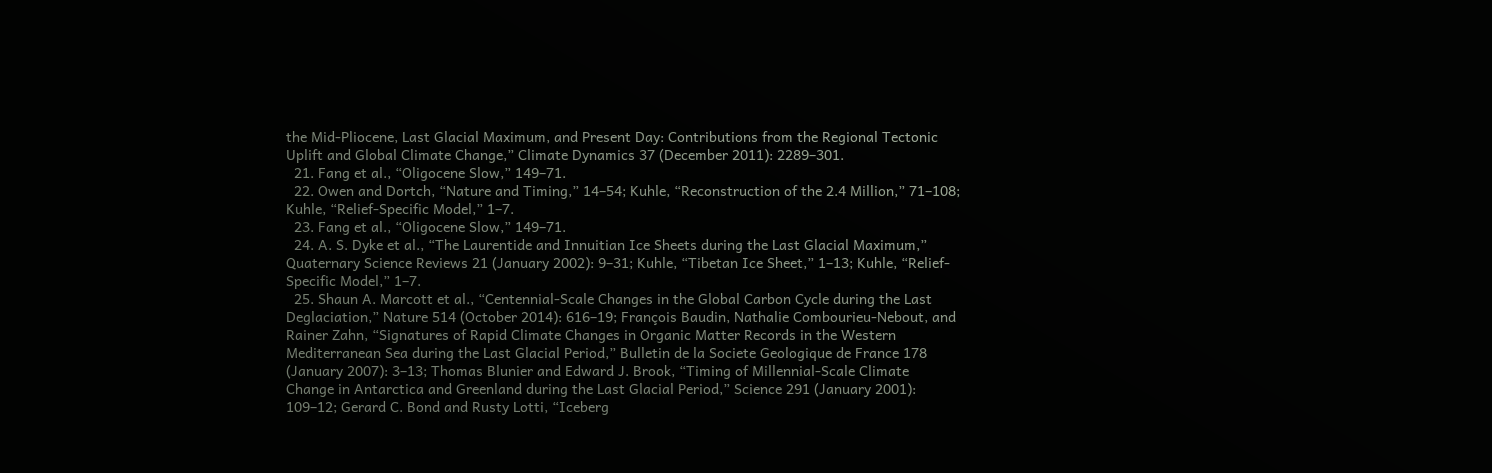the Mid-Pliocene, Last Glacial Maximum, and Present Day: Contributions from the Regional Tectonic Uplift and Global Climate Change,” Climate Dynamics 37 (December 2011): 2289–301.
  21. Fang et al., “Oligocene Slow,” 149–71.
  22. Owen and Dortch, “Nature and Timing,” 14–54; Kuhle, “Reconstruction of the 2.4 Million,” 71–108; Kuhle, “Relief-Specific Model,” 1–7.
  23. Fang et al., “Oligocene Slow,” 149–71.
  24. A. S. Dyke et al., “The Laurentide and Innuitian Ice Sheets during the Last Glacial Maximum,” Quaternary Science Reviews 21 (January 2002): 9–31; Kuhle, “Tibetan Ice Sheet,” 1–13; Kuhle, “Relief-Specific Model,” 1–7.
  25. Shaun A. Marcott et al., “Centennial-Scale Changes in the Global Carbon Cycle during the Last Deglaciation,” Nature 514 (October 2014): 616–19; François Baudin, Nathalie Combourieu-Nebout, and Rainer Zahn, “Signatures of Rapid Climate Changes in Organic Matter Records in the Western Mediterranean Sea during the Last Glacial Period,” Bulletin de la Societe Geologique de France 178 (January 2007): 3–13; Thomas Blunier and Edward J. Brook, “Timing of Millennial-Scale Climate Change in Antarctica and Greenland during the Last Glacial Period,” Science 291 (January 2001): 109–12; Gerard C. Bond and Rusty Lotti, “Iceberg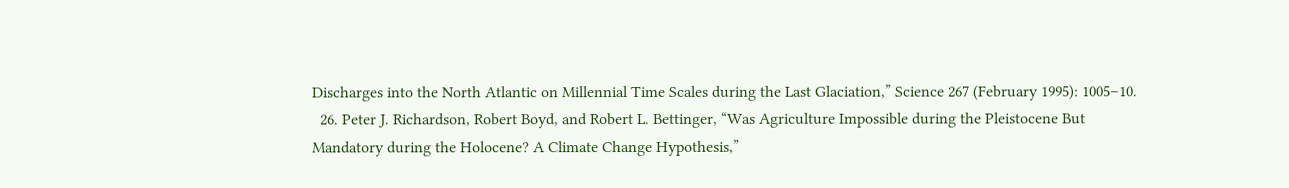Discharges into the North Atlantic on Millennial Time Scales during the Last Glaciation,” Science 267 (February 1995): 1005–10.
  26. Peter J. Richardson, Robert Boyd, and Robert L. Bettinger, “Was Agriculture Impossible during the Pleistocene But Mandatory during the Holocene? A Climate Change Hypothesis,”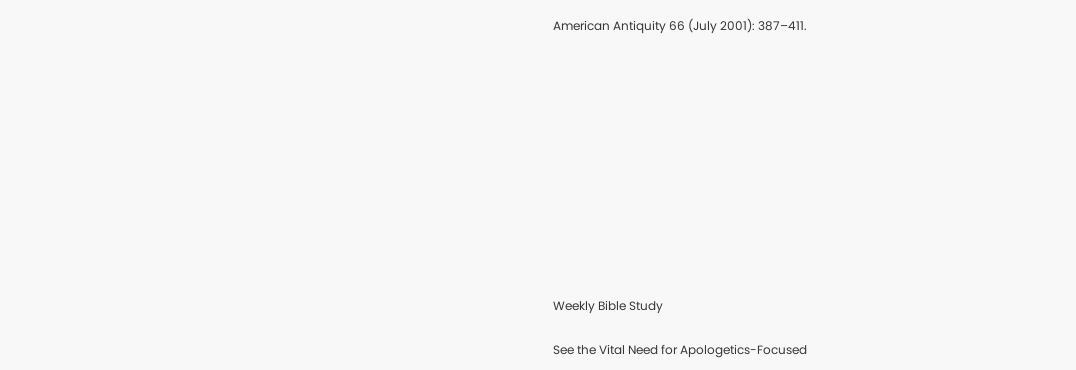American Antiquity 66 (July 2001): 387–411.












Weekly Bible Study

See the Vital Need for Apologetics-Focused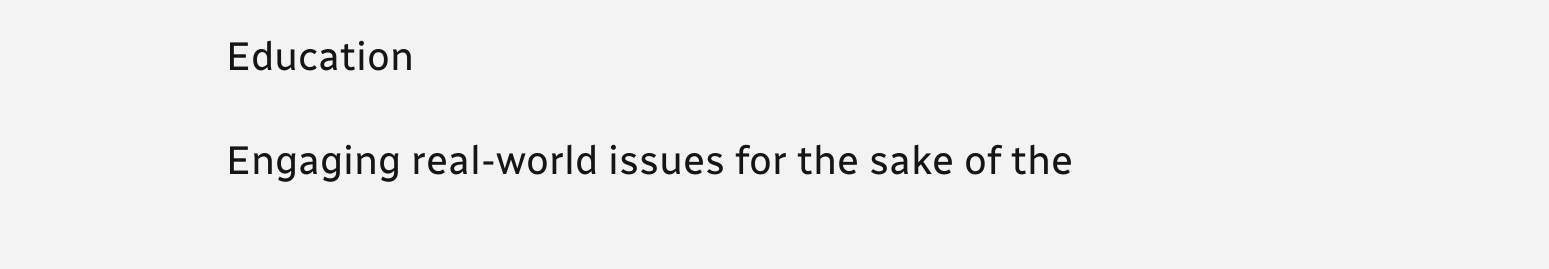Education

Engaging real-world issues for the sake of the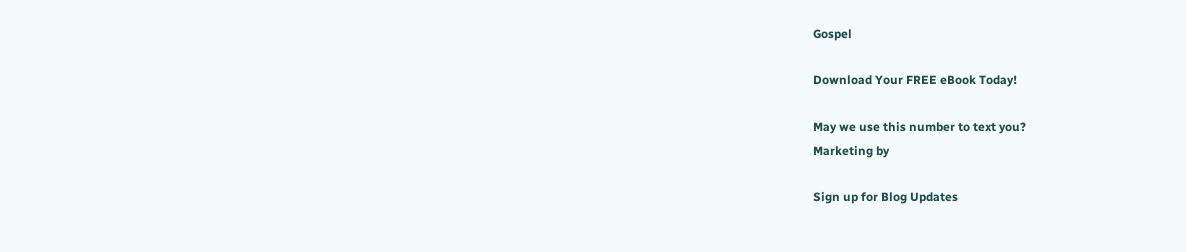Gospel

Download Your FREE eBook Today!

May we use this number to text you?
Marketing by

Sign up for Blog Updates